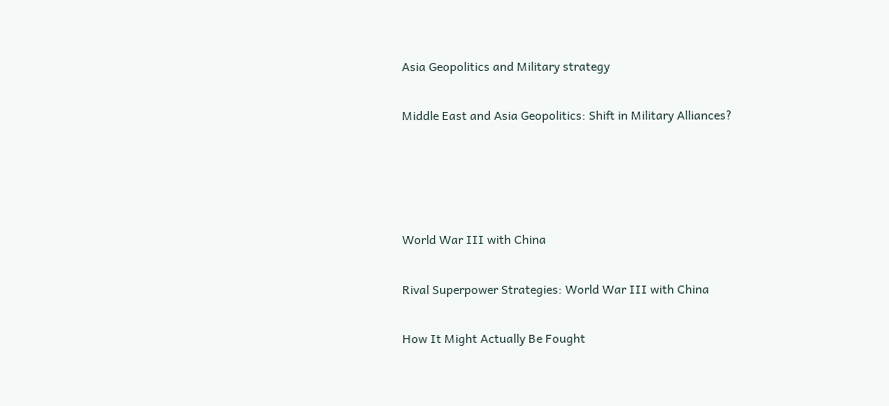Asia Geopolitics and Military strategy

Middle East and Asia Geopolitics: Shift in Military Alliances?




World War III with China

Rival Superpower Strategies: World War III with China

How It Might Actually Be Fought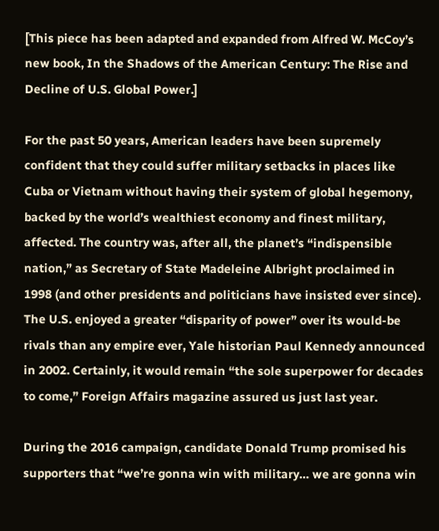[This piece has been adapted and expanded from Alfred W. McCoy’s new book, In the Shadows of the American Century: The Rise and Decline of U.S. Global Power.]

For the past 50 years, American leaders have been supremely confident that they could suffer military setbacks in places like Cuba or Vietnam without having their system of global hegemony, backed by the world’s wealthiest economy and finest military, affected. The country was, after all, the planet’s “indispensible nation,” as Secretary of State Madeleine Albright proclaimed in 1998 (and other presidents and politicians have insisted ever since). The U.S. enjoyed a greater “disparity of power” over its would-be rivals than any empire ever, Yale historian Paul Kennedy announced in 2002. Certainly, it would remain “the sole superpower for decades to come,” Foreign Affairs magazine assured us just last year.

During the 2016 campaign, candidate Donald Trump promised his supporters that “we’re gonna win with military… we are gonna win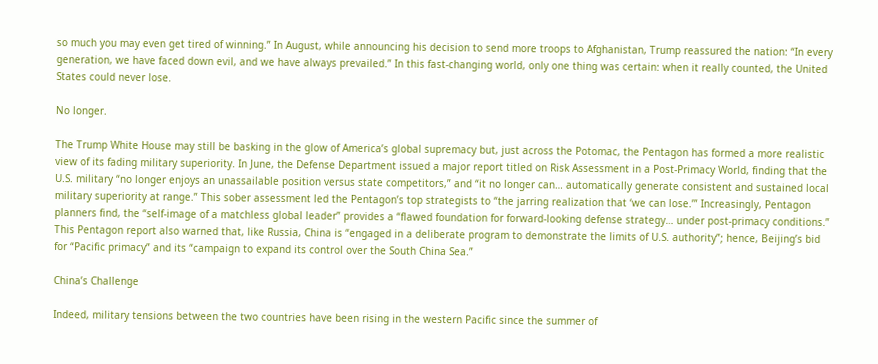so much you may even get tired of winning.” In August, while announcing his decision to send more troops to Afghanistan, Trump reassured the nation: “In every generation, we have faced down evil, and we have always prevailed.” In this fast-changing world, only one thing was certain: when it really counted, the United States could never lose.

No longer.

The Trump White House may still be basking in the glow of America’s global supremacy but, just across the Potomac, the Pentagon has formed a more realistic view of its fading military superiority. In June, the Defense Department issued a major report titled on Risk Assessment in a Post-Primacy World, finding that the U.S. military “no longer enjoys an unassailable position versus state competitors,” and “it no longer can… automatically generate consistent and sustained local military superiority at range.” This sober assessment led the Pentagon’s top strategists to “the jarring realization that ‘we can lose.’” Increasingly, Pentagon planners find, the “self-image of a matchless global leader” provides a “flawed foundation for forward-looking defense strategy… under post-primacy conditions.” This Pentagon report also warned that, like Russia, China is “engaged in a deliberate program to demonstrate the limits of U.S. authority”; hence, Beijing’s bid for “Pacific primacy” and its “campaign to expand its control over the South China Sea.”

China’s Challenge

Indeed, military tensions between the two countries have been rising in the western Pacific since the summer of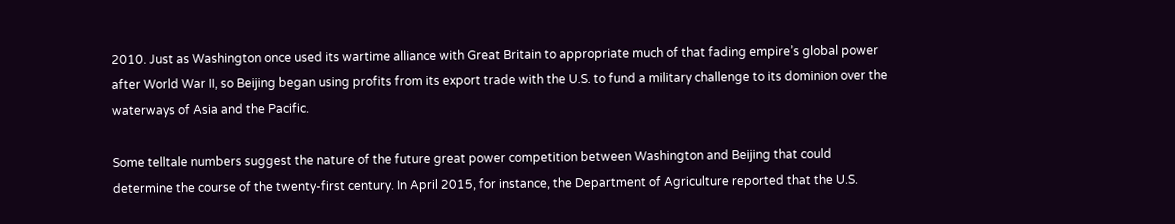2010. Just as Washington once used its wartime alliance with Great Britain to appropriate much of that fading empire’s global power after World War II, so Beijing began using profits from its export trade with the U.S. to fund a military challenge to its dominion over the waterways of Asia and the Pacific.

Some telltale numbers suggest the nature of the future great power competition between Washington and Beijing that could determine the course of the twenty-first century. In April 2015, for instance, the Department of Agriculture reported that the U.S.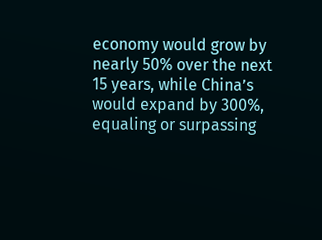economy would grow by nearly 50% over the next 15 years, while China’s would expand by 300%, equaling or surpassing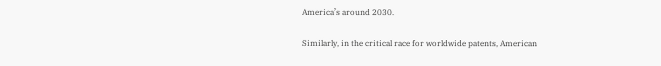America’s around 2030.

Similarly, in the critical race for worldwide patents, American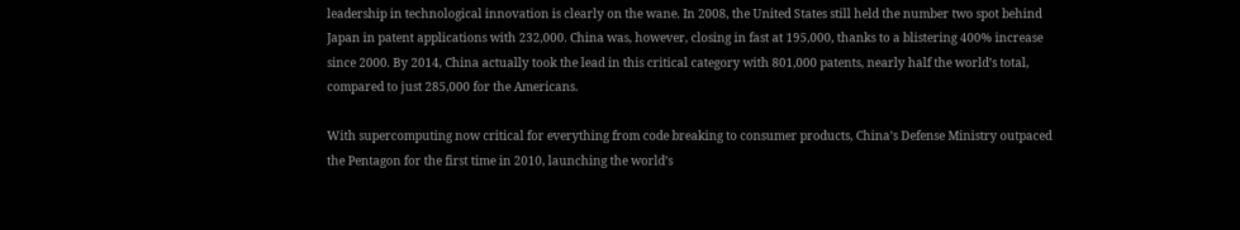leadership in technological innovation is clearly on the wane. In 2008, the United States still held the number two spot behind Japan in patent applications with 232,000. China was, however, closing in fast at 195,000, thanks to a blistering 400% increase since 2000. By 2014, China actually took the lead in this critical category with 801,000 patents, nearly half the world’s total, compared to just 285,000 for the Americans.

With supercomputing now critical for everything from code breaking to consumer products, China’s Defense Ministry outpaced the Pentagon for the first time in 2010, launching the world’s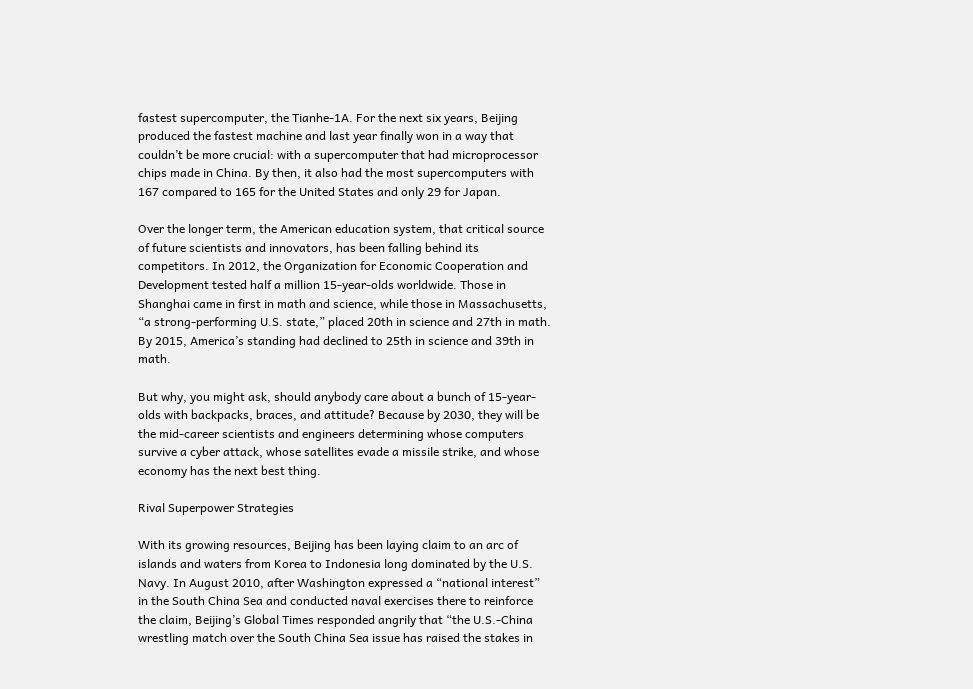fastest supercomputer, the Tianhe-1A. For the next six years, Beijing produced the fastest machine and last year finally won in a way that couldn’t be more crucial: with a supercomputer that had microprocessor chips made in China. By then, it also had the most supercomputers with 167 compared to 165 for the United States and only 29 for Japan.

Over the longer term, the American education system, that critical source of future scientists and innovators, has been falling behind its competitors. In 2012, the Organization for Economic Cooperation and Development tested half a million 15-year-olds worldwide. Those in Shanghai came in first in math and science, while those in Massachusetts, “a strong-performing U.S. state,” placed 20th in science and 27th in math. By 2015, America’s standing had declined to 25th in science and 39th in math.

But why, you might ask, should anybody care about a bunch of 15-year-olds with backpacks, braces, and attitude? Because by 2030, they will be the mid-career scientists and engineers determining whose computers survive a cyber attack, whose satellites evade a missile strike, and whose economy has the next best thing.

Rival Superpower Strategies

With its growing resources, Beijing has been laying claim to an arc of islands and waters from Korea to Indonesia long dominated by the U.S. Navy. In August 2010, after Washington expressed a “national interest” in the South China Sea and conducted naval exercises there to reinforce the claim, Beijing’s Global Times responded angrily that “the U.S.-China wrestling match over the South China Sea issue has raised the stakes in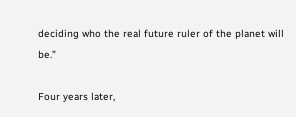deciding who the real future ruler of the planet will be.”

Four years later,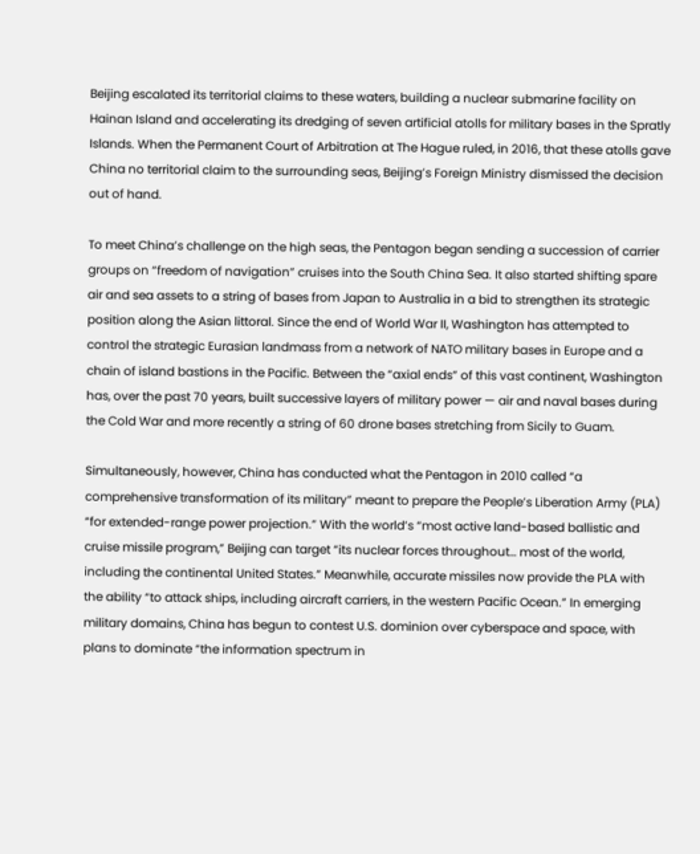Beijing escalated its territorial claims to these waters, building a nuclear submarine facility on Hainan Island and accelerating its dredging of seven artificial atolls for military bases in the Spratly Islands. When the Permanent Court of Arbitration at The Hague ruled, in 2016, that these atolls gave China no territorial claim to the surrounding seas, Beijing’s Foreign Ministry dismissed the decision out of hand.

To meet China’s challenge on the high seas, the Pentagon began sending a succession of carrier groups on “freedom of navigation” cruises into the South China Sea. It also started shifting spare air and sea assets to a string of bases from Japan to Australia in a bid to strengthen its strategic position along the Asian littoral. Since the end of World War II, Washington has attempted to control the strategic Eurasian landmass from a network of NATO military bases in Europe and a chain of island bastions in the Pacific. Between the “axial ends” of this vast continent, Washington has, over the past 70 years, built successive layers of military power — air and naval bases during the Cold War and more recently a string of 60 drone bases stretching from Sicily to Guam.

Simultaneously, however, China has conducted what the Pentagon in 2010 called “a comprehensive transformation of its military” meant to prepare the People’s Liberation Army (PLA) “for extended-range power projection.” With the world’s “most active land-based ballistic and cruise missile program,” Beijing can target “its nuclear forces throughout… most of the world, including the continental United States.” Meanwhile, accurate missiles now provide the PLA with the ability “to attack ships, including aircraft carriers, in the western Pacific Ocean.” In emerging military domains, China has begun to contest U.S. dominion over cyberspace and space, with plans to dominate “the information spectrum in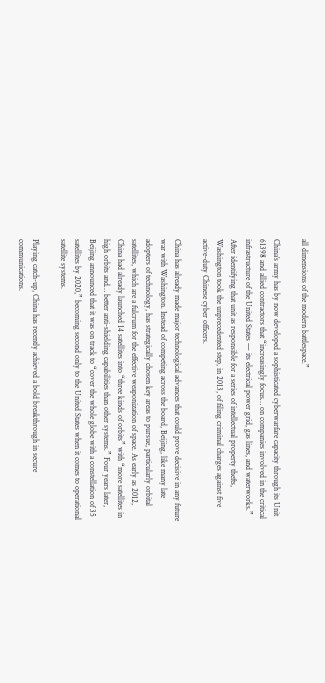all dimensions of the modern battlespace.”

China’s army has by now developed a sophisticated cyberwarfare capacity through its Unit 61398 and allied contractors that “increasingly focus… on companies involved in the critical infrastructure of the United States — its electrical power grid, gas lines, and waterworks.” After identifying that unit as responsible for a series of intellectual property thefts, Washington took the unprecedented step, in 2013, of filing criminal charges against five active-duty Chinese cyber officers.

China has already made major technological advances that could prove decisive in any future war with Washington. Instead of competing across the board, Beijing, like many late adopters of technology, has strategically chosen key areas to pursue, particularly orbital satellites, which are a fulcrum for the effective weaponization of space. As early as 2012, China had already launched 14 satellites into “three kinds of orbits” with “more satellites in high orbits and… better anti-shielding capabilities than other systems.” Four years later, Beijing announced that it was on track to “cover the whole globe with a constellation of 35 satellites by 2020,” becoming second only to the United States when it comes to operational satellite systems.

Playing catch-up, China has recently achieved a bold breakthrough in secure communications.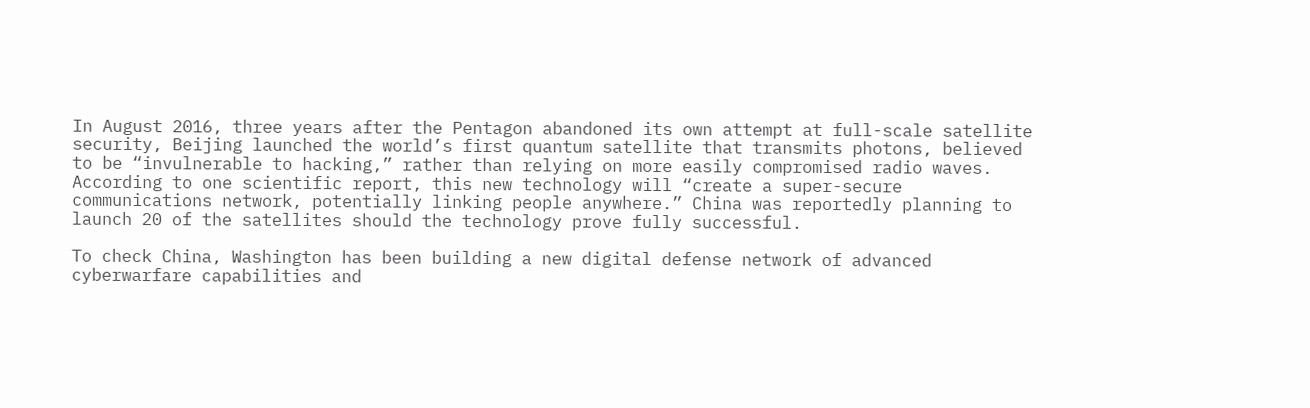In August 2016, three years after the Pentagon abandoned its own attempt at full-scale satellite security, Beijing launched the world’s first quantum satellite that transmits photons, believed to be “invulnerable to hacking,” rather than relying on more easily compromised radio waves. According to one scientific report, this new technology will “create a super-secure communications network, potentially linking people anywhere.” China was reportedly planning to launch 20 of the satellites should the technology prove fully successful.

To check China, Washington has been building a new digital defense network of advanced cyberwarfare capabilities and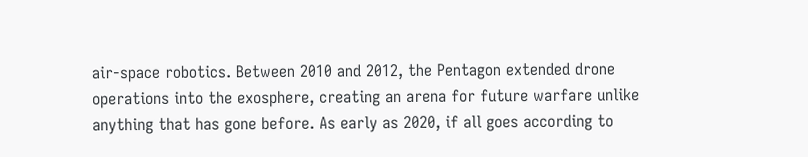air-space robotics. Between 2010 and 2012, the Pentagon extended drone operations into the exosphere, creating an arena for future warfare unlike anything that has gone before. As early as 2020, if all goes according to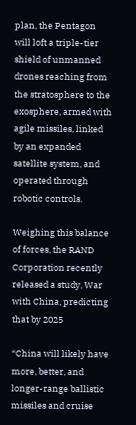plan, the Pentagon will loft a triple-tier shield of unmanned drones reaching from the stratosphere to the exosphere, armed with agile missiles, linked by an expanded satellite system, and operated through robotic controls.

Weighing this balance of forces, the RAND Corporation recently released a study, War with China, predicting that by 2025

“China will likely have more, better, and longer-range ballistic missiles and cruise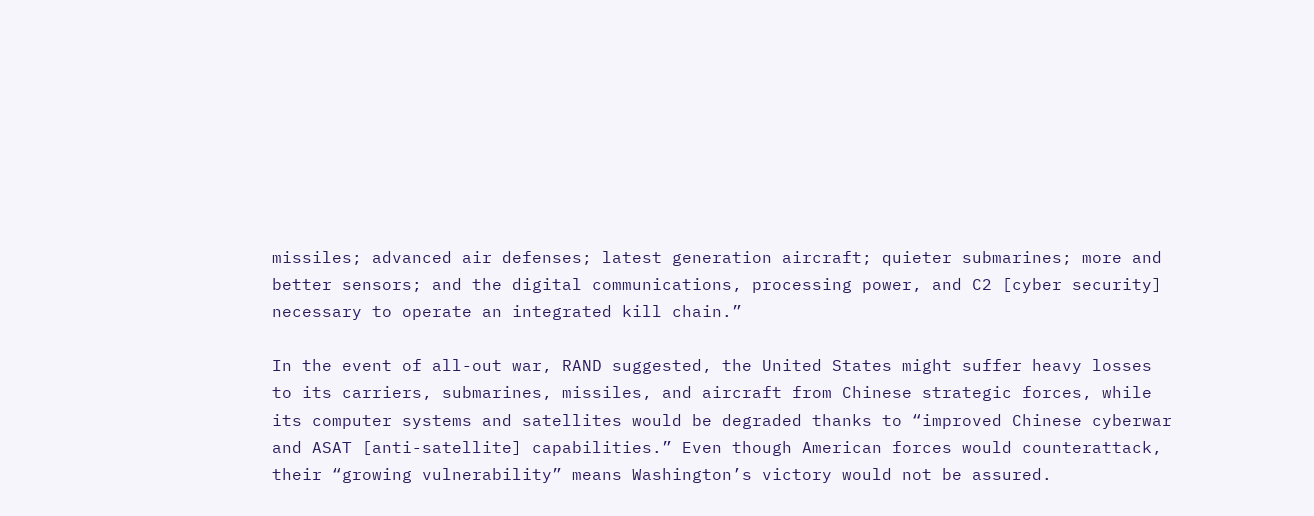missiles; advanced air defenses; latest generation aircraft; quieter submarines; more and better sensors; and the digital communications, processing power, and C2 [cyber security] necessary to operate an integrated kill chain.”

In the event of all-out war, RAND suggested, the United States might suffer heavy losses to its carriers, submarines, missiles, and aircraft from Chinese strategic forces, while its computer systems and satellites would be degraded thanks to “improved Chinese cyberwar and ASAT [anti-satellite] capabilities.” Even though American forces would counterattack, their “growing vulnerability” means Washington’s victory would not be assured.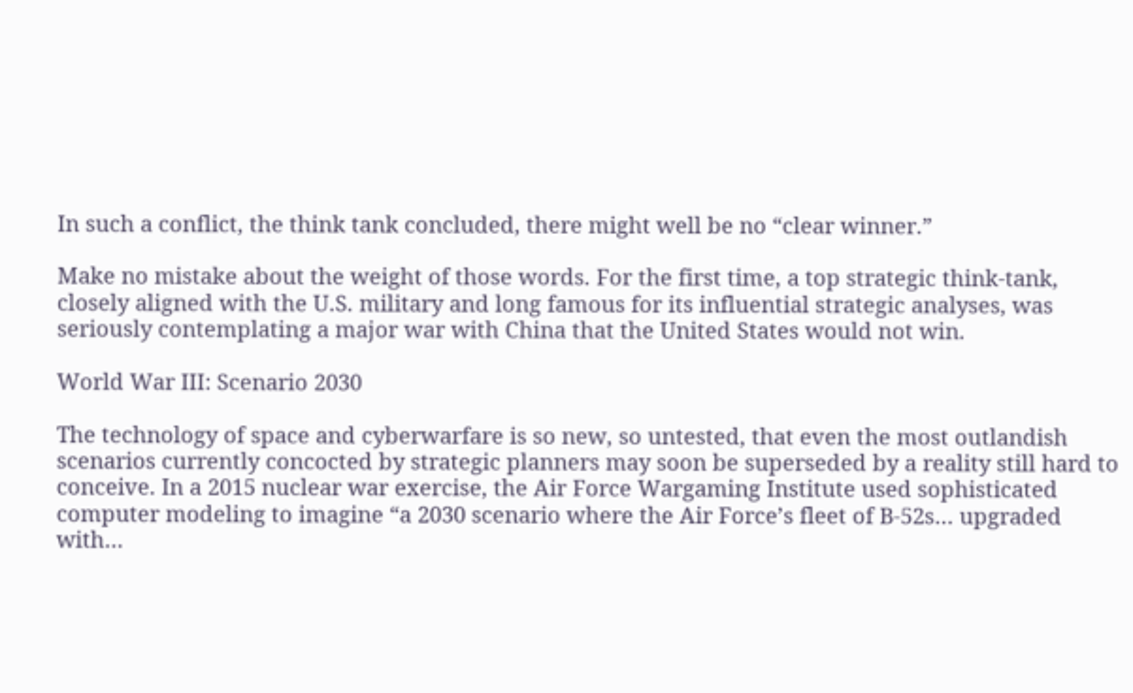In such a conflict, the think tank concluded, there might well be no “clear winner.”

Make no mistake about the weight of those words. For the first time, a top strategic think-tank, closely aligned with the U.S. military and long famous for its influential strategic analyses, was seriously contemplating a major war with China that the United States would not win.

World War III: Scenario 2030

The technology of space and cyberwarfare is so new, so untested, that even the most outlandish scenarios currently concocted by strategic planners may soon be superseded by a reality still hard to conceive. In a 2015 nuclear war exercise, the Air Force Wargaming Institute used sophisticated computer modeling to imagine “a 2030 scenario where the Air Force’s fleet of B-52s… upgraded with…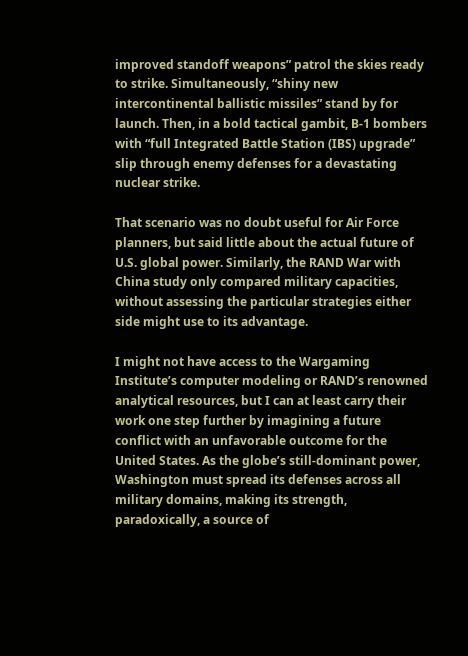improved standoff weapons” patrol the skies ready to strike. Simultaneously, “shiny new intercontinental ballistic missiles” stand by for launch. Then, in a bold tactical gambit, B-1 bombers with “full Integrated Battle Station (IBS) upgrade” slip through enemy defenses for a devastating nuclear strike.

That scenario was no doubt useful for Air Force planners, but said little about the actual future of U.S. global power. Similarly, the RAND War with China study only compared military capacities, without assessing the particular strategies either side might use to its advantage.

I might not have access to the Wargaming Institute’s computer modeling or RAND’s renowned analytical resources, but I can at least carry their work one step further by imagining a future conflict with an unfavorable outcome for the United States. As the globe’s still-dominant power, Washington must spread its defenses across all military domains, making its strength, paradoxically, a source of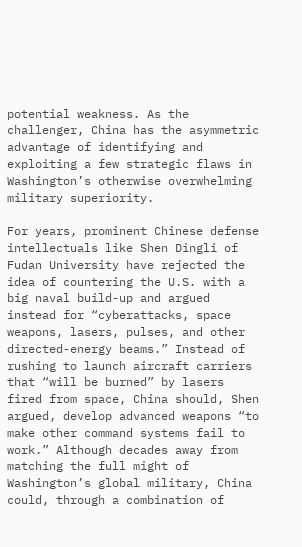potential weakness. As the challenger, China has the asymmetric advantage of identifying and exploiting a few strategic flaws in Washington’s otherwise overwhelming military superiority.

For years, prominent Chinese defense intellectuals like Shen Dingli of Fudan University have rejected the idea of countering the U.S. with a big naval build-up and argued instead for “cyberattacks, space weapons, lasers, pulses, and other directed-energy beams.” Instead of rushing to launch aircraft carriers that “will be burned” by lasers fired from space, China should, Shen argued, develop advanced weapons “to make other command systems fail to work.” Although decades away from matching the full might of Washington’s global military, China could, through a combination of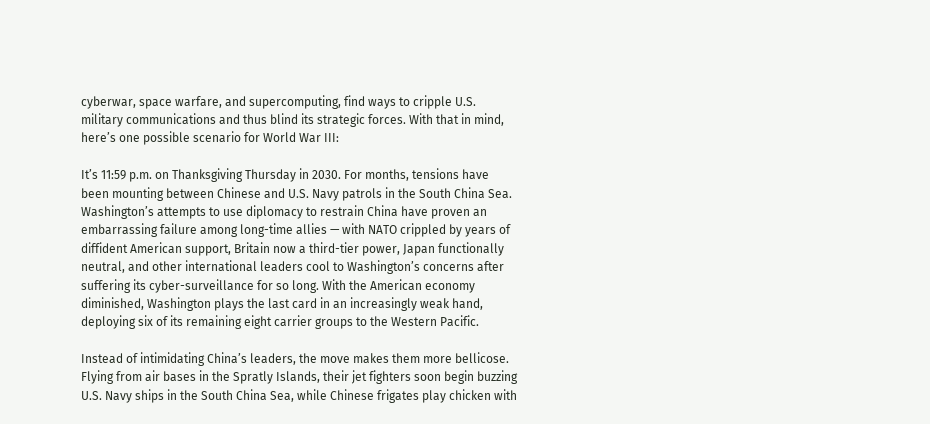cyberwar, space warfare, and supercomputing, find ways to cripple U.S. military communications and thus blind its strategic forces. With that in mind, here’s one possible scenario for World War III:

It’s 11:59 p.m. on Thanksgiving Thursday in 2030. For months, tensions have been mounting between Chinese and U.S. Navy patrols in the South China Sea. Washington’s attempts to use diplomacy to restrain China have proven an embarrassing failure among long-time allies — with NATO crippled by years of diffident American support, Britain now a third-tier power, Japan functionally neutral, and other international leaders cool to Washington’s concerns after suffering its cyber-surveillance for so long. With the American economy diminished, Washington plays the last card in an increasingly weak hand, deploying six of its remaining eight carrier groups to the Western Pacific.

Instead of intimidating China’s leaders, the move makes them more bellicose. Flying from air bases in the Spratly Islands, their jet fighters soon begin buzzing U.S. Navy ships in the South China Sea, while Chinese frigates play chicken with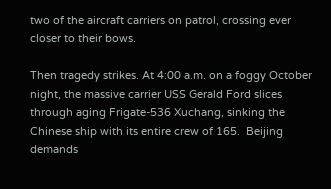two of the aircraft carriers on patrol, crossing ever closer to their bows.

Then tragedy strikes. At 4:00 a.m. on a foggy October night, the massive carrier USS Gerald Ford slices through aging Frigate-536 Xuchang, sinking the Chinese ship with its entire crew of 165.  Beijing demands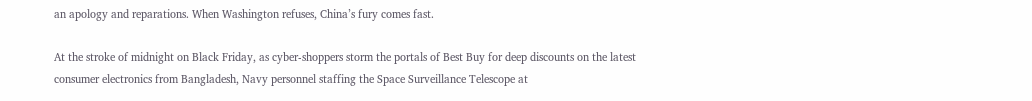an apology and reparations. When Washington refuses, China’s fury comes fast.

At the stroke of midnight on Black Friday, as cyber-shoppers storm the portals of Best Buy for deep discounts on the latest consumer electronics from Bangladesh, Navy personnel staffing the Space Surveillance Telescope at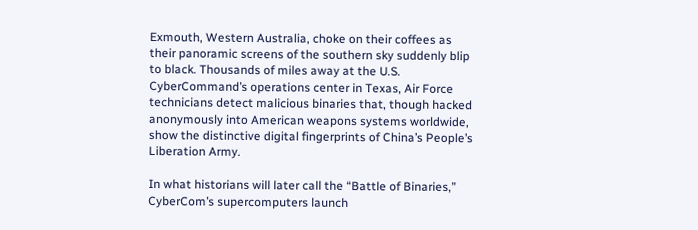Exmouth, Western Australia, choke on their coffees as their panoramic screens of the southern sky suddenly blip to black. Thousands of miles away at the U.S. CyberCommand’s operations center in Texas, Air Force technicians detect malicious binaries that, though hacked anonymously into American weapons systems worldwide, show the distinctive digital fingerprints of China’s People’s Liberation Army.

In what historians will later call the “Battle of Binaries,” CyberCom’s supercomputers launch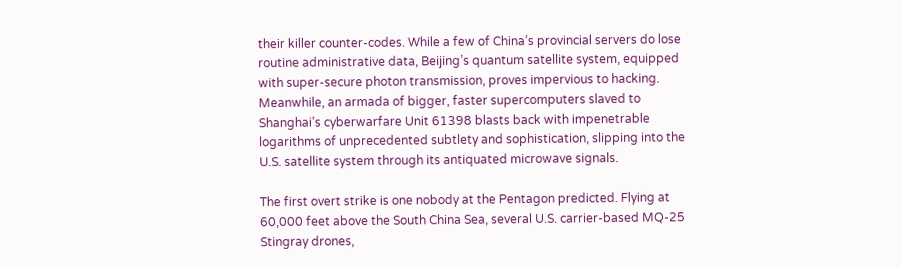their killer counter-codes. While a few of China’s provincial servers do lose routine administrative data, Beijing’s quantum satellite system, equipped with super-secure photon transmission, proves impervious to hacking. Meanwhile, an armada of bigger, faster supercomputers slaved to Shanghai’s cyberwarfare Unit 61398 blasts back with impenetrable logarithms of unprecedented subtlety and sophistication, slipping into the U.S. satellite system through its antiquated microwave signals.

The first overt strike is one nobody at the Pentagon predicted. Flying at 60,000 feet above the South China Sea, several U.S. carrier-based MQ-25 Stingray drones,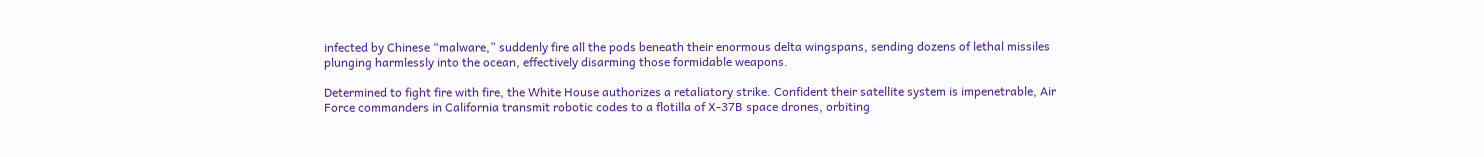infected by Chinese “malware,” suddenly fire all the pods beneath their enormous delta wingspans, sending dozens of lethal missiles plunging harmlessly into the ocean, effectively disarming those formidable weapons.

Determined to fight fire with fire, the White House authorizes a retaliatory strike. Confident their satellite system is impenetrable, Air Force commanders in California transmit robotic codes to a flotilla of X-37B space drones, orbiting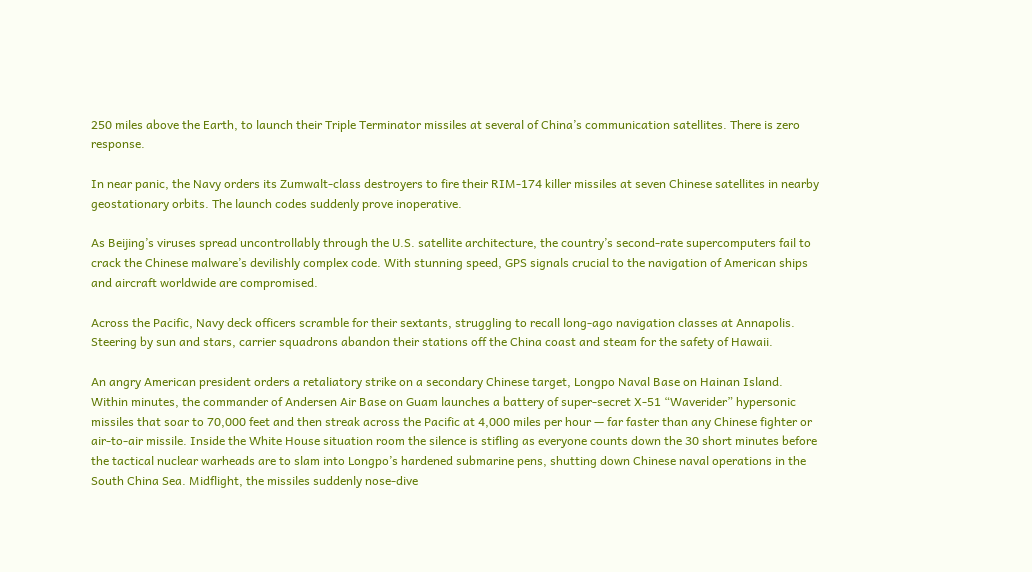250 miles above the Earth, to launch their Triple Terminator missiles at several of China’s communication satellites. There is zero response.

In near panic, the Navy orders its Zumwalt-class destroyers to fire their RIM-174 killer missiles at seven Chinese satellites in nearby geostationary orbits. The launch codes suddenly prove inoperative.

As Beijing’s viruses spread uncontrollably through the U.S. satellite architecture, the country’s second-rate supercomputers fail to crack the Chinese malware’s devilishly complex code. With stunning speed, GPS signals crucial to the navigation of American ships and aircraft worldwide are compromised.

Across the Pacific, Navy deck officers scramble for their sextants, struggling to recall long-ago navigation classes at Annapolis. Steering by sun and stars, carrier squadrons abandon their stations off the China coast and steam for the safety of Hawaii.

An angry American president orders a retaliatory strike on a secondary Chinese target, Longpo Naval Base on Hainan Island. Within minutes, the commander of Andersen Air Base on Guam launches a battery of super-secret X-51 “Waverider” hypersonic missiles that soar to 70,000 feet and then streak across the Pacific at 4,000 miles per hour — far faster than any Chinese fighter or air-to-air missile. Inside the White House situation room the silence is stifling as everyone counts down the 30 short minutes before the tactical nuclear warheads are to slam into Longpo’s hardened submarine pens, shutting down Chinese naval operations in the South China Sea. Midflight, the missiles suddenly nose-dive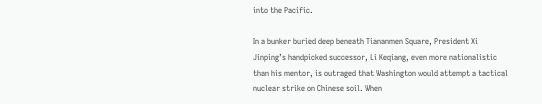into the Pacific.

In a bunker buried deep beneath Tiananmen Square, President Xi Jinping’s handpicked successor, Li Keqiang, even more nationalistic than his mentor, is outraged that Washington would attempt a tactical nuclear strike on Chinese soil. When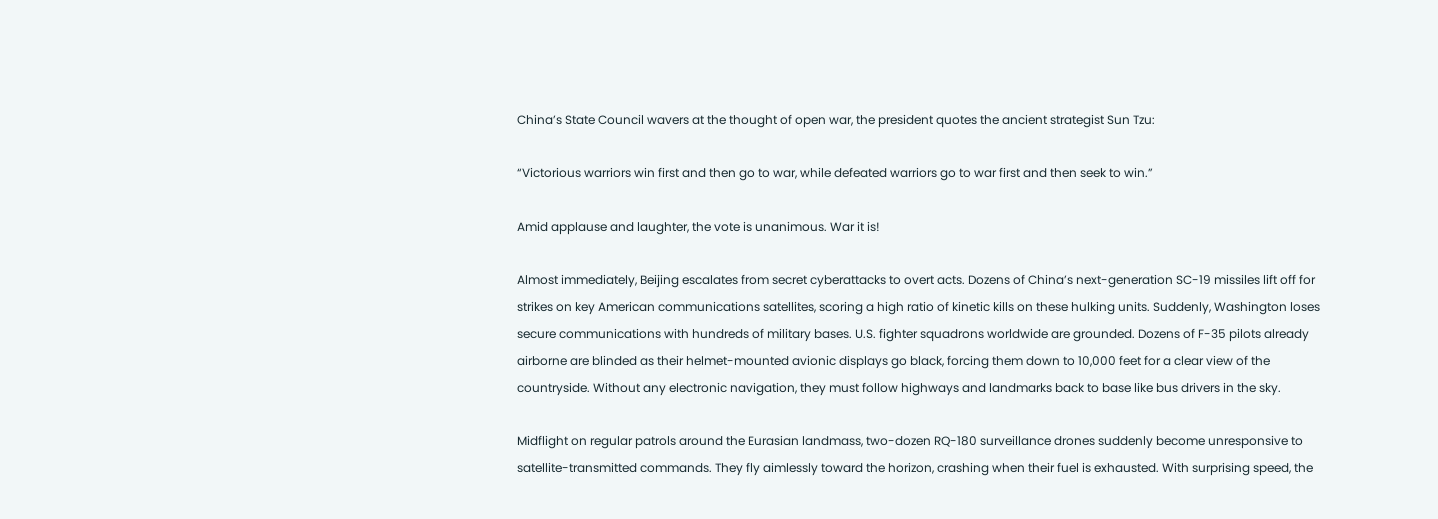China’s State Council wavers at the thought of open war, the president quotes the ancient strategist Sun Tzu:

“Victorious warriors win first and then go to war, while defeated warriors go to war first and then seek to win.”

Amid applause and laughter, the vote is unanimous. War it is!

Almost immediately, Beijing escalates from secret cyberattacks to overt acts. Dozens of China’s next-generation SC-19 missiles lift off for strikes on key American communications satellites, scoring a high ratio of kinetic kills on these hulking units. Suddenly, Washington loses secure communications with hundreds of military bases. U.S. fighter squadrons worldwide are grounded. Dozens of F-35 pilots already airborne are blinded as their helmet-mounted avionic displays go black, forcing them down to 10,000 feet for a clear view of the countryside. Without any electronic navigation, they must follow highways and landmarks back to base like bus drivers in the sky.

Midflight on regular patrols around the Eurasian landmass, two-dozen RQ-180 surveillance drones suddenly become unresponsive to satellite-transmitted commands. They fly aimlessly toward the horizon, crashing when their fuel is exhausted. With surprising speed, the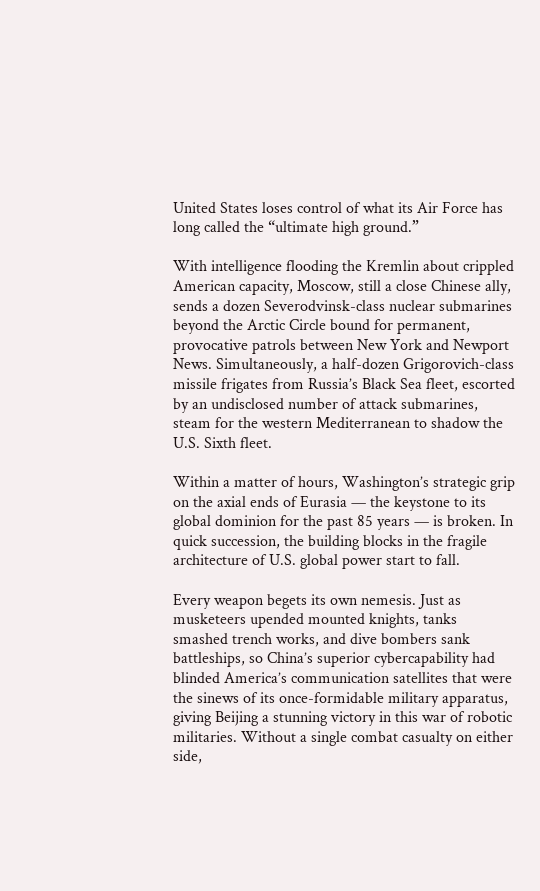United States loses control of what its Air Force has long called the “ultimate high ground.”

With intelligence flooding the Kremlin about crippled American capacity, Moscow, still a close Chinese ally, sends a dozen Severodvinsk-class nuclear submarines beyond the Arctic Circle bound for permanent, provocative patrols between New York and Newport News. Simultaneously, a half-dozen Grigorovich-class missile frigates from Russia’s Black Sea fleet, escorted by an undisclosed number of attack submarines, steam for the western Mediterranean to shadow the U.S. Sixth fleet.

Within a matter of hours, Washington’s strategic grip on the axial ends of Eurasia — the keystone to its global dominion for the past 85 years — is broken. In quick succession, the building blocks in the fragile architecture of U.S. global power start to fall.

Every weapon begets its own nemesis. Just as musketeers upended mounted knights, tanks smashed trench works, and dive bombers sank battleships, so China’s superior cybercapability had blinded America’s communication satellites that were the sinews of its once-formidable military apparatus, giving Beijing a stunning victory in this war of robotic militaries. Without a single combat casualty on either side,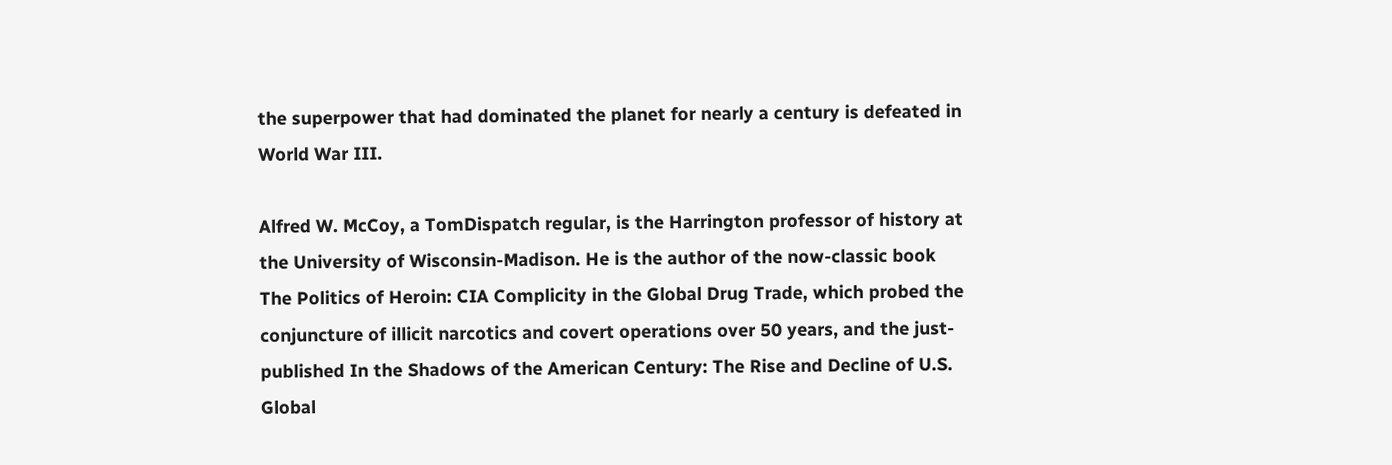the superpower that had dominated the planet for nearly a century is defeated in World War III.

Alfred W. McCoy, a TomDispatch regular, is the Harrington professor of history at the University of Wisconsin-Madison. He is the author of the now-classic book The Politics of Heroin: CIA Complicity in the Global Drug Trade, which probed the conjuncture of illicit narcotics and covert operations over 50 years, and the just-published In the Shadows of the American Century: The Rise and Decline of U.S. Global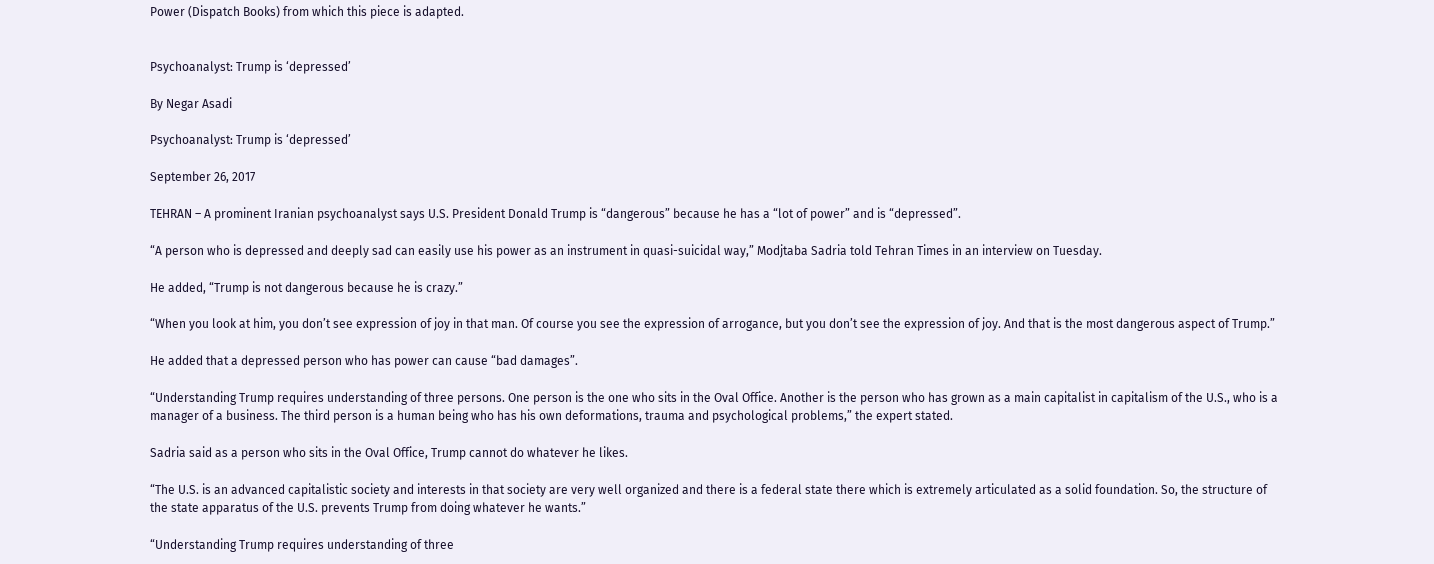Power (Dispatch Books) from which this piece is adapted.


Psychoanalyst: Trump is ‘depressed’

By Negar Asadi

Psychoanalyst: Trump is ‘depressed’

September 26, 2017

TEHRAN – A prominent Iranian psychoanalyst says U.S. President Donald Trump is “dangerous” because he has a “lot of power” and is “depressed”.

“A person who is depressed and deeply sad can easily use his power as an instrument in quasi-suicidal way,” Modjtaba Sadria told Tehran Times in an interview on Tuesday.

He added, “Trump is not dangerous because he is crazy.”

“When you look at him, you don’t see expression of joy in that man. Of course you see the expression of arrogance, but you don’t see the expression of joy. And that is the most dangerous aspect of Trump.”

He added that a depressed person who has power can cause “bad damages”.

“Understanding Trump requires understanding of three persons. One person is the one who sits in the Oval Office. Another is the person who has grown as a main capitalist in capitalism of the U.S., who is a manager of a business. The third person is a human being who has his own deformations, trauma and psychological problems,” the expert stated.

Sadria said as a person who sits in the Oval Office, Trump cannot do whatever he likes.

“The U.S. is an advanced capitalistic society and interests in that society are very well organized and there is a federal state there which is extremely articulated as a solid foundation. So, the structure of the state apparatus of the U.S. prevents Trump from doing whatever he wants.”

“Understanding Trump requires understanding of three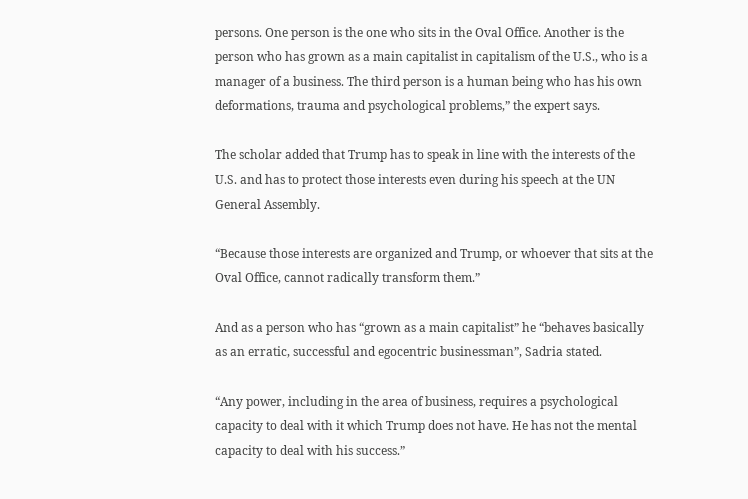persons. One person is the one who sits in the Oval Office. Another is the person who has grown as a main capitalist in capitalism of the U.S., who is a manager of a business. The third person is a human being who has his own deformations, trauma and psychological problems,” the expert says.

The scholar added that Trump has to speak in line with the interests of the U.S. and has to protect those interests even during his speech at the UN General Assembly.

“Because those interests are organized and Trump, or whoever that sits at the Oval Office, cannot radically transform them.”

And as a person who has “grown as a main capitalist” he “behaves basically as an erratic, successful and egocentric businessman”, Sadria stated.

“Any power, including in the area of business, requires a psychological capacity to deal with it which Trump does not have. He has not the mental capacity to deal with his success.”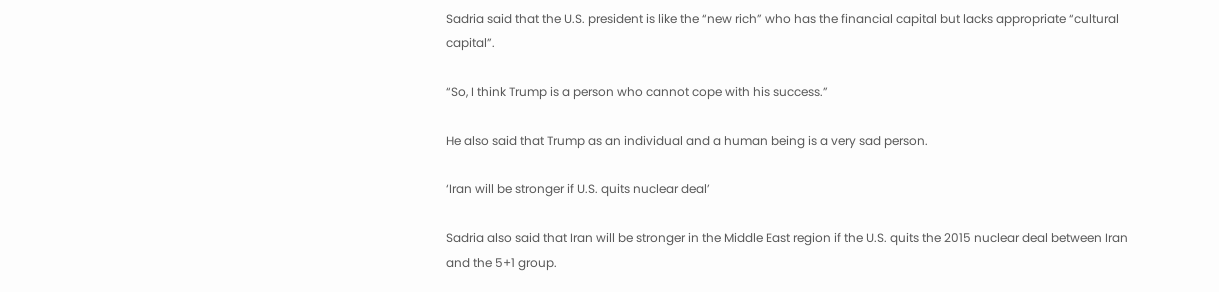Sadria said that the U.S. president is like the “new rich” who has the financial capital but lacks appropriate “cultural capital”.

“So, I think Trump is a person who cannot cope with his success.”

He also said that Trump as an individual and a human being is a very sad person.

‘Iran will be stronger if U.S. quits nuclear deal’

Sadria also said that Iran will be stronger in the Middle East region if the U.S. quits the 2015 nuclear deal between Iran and the 5+1 group.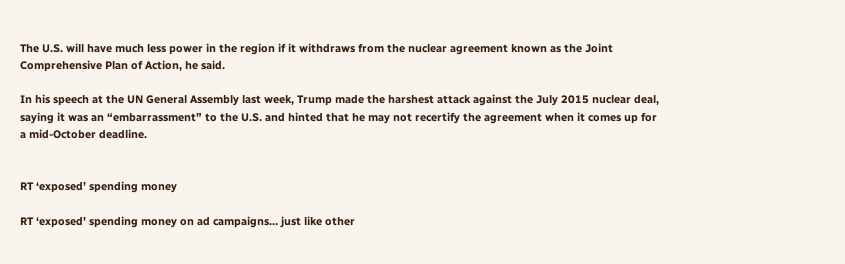The U.S. will have much less power in the region if it withdraws from the nuclear agreement known as the Joint Comprehensive Plan of Action, he said.

In his speech at the UN General Assembly last week, Trump made the harshest attack against the July 2015 nuclear deal, saying it was an “embarrassment” to the U.S. and hinted that he may not recertify the agreement when it comes up for a mid-October deadline.


RT ‘exposed’ spending money

RT ‘exposed’ spending money on ad campaigns… just like other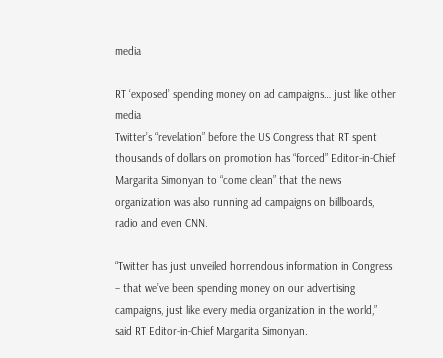media

RT ‘exposed’ spending money on ad campaigns… just like other media
Twitter’s “revelation” before the US Congress that RT spent thousands of dollars on promotion has “forced” Editor-in-Chief Margarita Simonyan to “come clean” that the news organization was also running ad campaigns on billboards, radio and even CNN.

“Twitter has just unveiled horrendous information in Congress – that we’ve been spending money on our advertising campaigns, just like every media organization in the world,” said RT Editor-in-Chief Margarita Simonyan.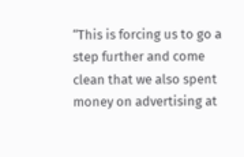“This is forcing us to go a step further and come clean that we also spent money on advertising at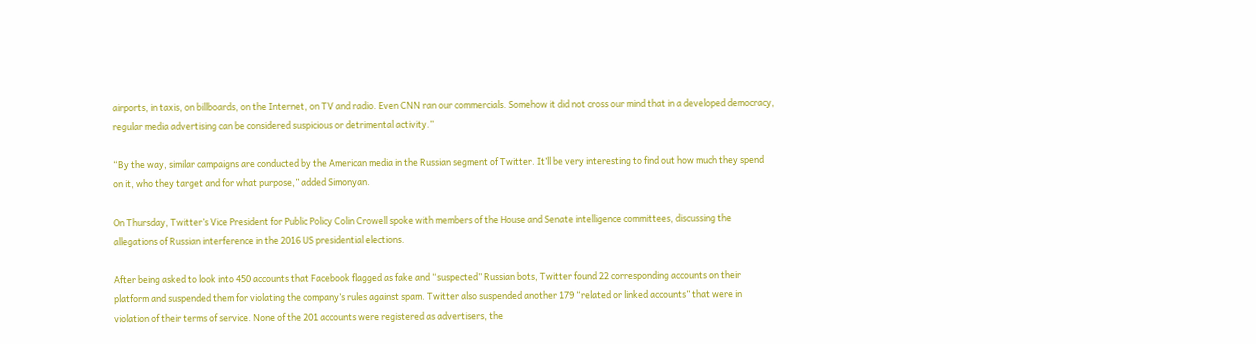airports, in taxis, on billboards, on the Internet, on TV and radio. Even CNN ran our commercials. Somehow it did not cross our mind that in a developed democracy, regular media advertising can be considered suspicious or detrimental activity.”

“By the way, similar campaigns are conducted by the American media in the Russian segment of Twitter. It’ll be very interesting to find out how much they spend on it, who they target and for what purpose,” added Simonyan.

On Thursday, Twitter’s Vice President for Public Policy Colin Crowell spoke with members of the House and Senate intelligence committees, discussing the allegations of Russian interference in the 2016 US presidential elections.

After being asked to look into 450 accounts that Facebook flagged as fake and “suspected” Russian bots, Twitter found 22 corresponding accounts on their platform and suspended them for violating the company’s rules against spam. Twitter also suspended another 179 “related or linked accounts” that were in violation of their terms of service. None of the 201 accounts were registered as advertisers, the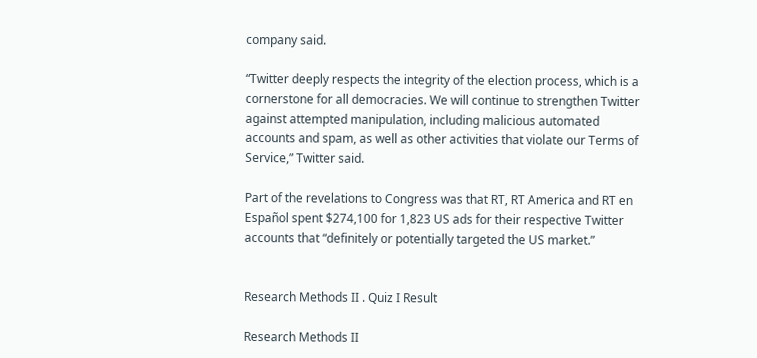company said.

“Twitter deeply respects the integrity of the election process, which is a cornerstone for all democracies. We will continue to strengthen Twitter against attempted manipulation, including malicious automated accounts and spam, as well as other activities that violate our Terms of Service,” Twitter said.

Part of the revelations to Congress was that RT, RT America and RT en Español spent $274,100 for 1,823 US ads for their respective Twitter accounts that “definitely or potentially targeted the US market.”


Research Methods II . Quiz I Result

Research Methods II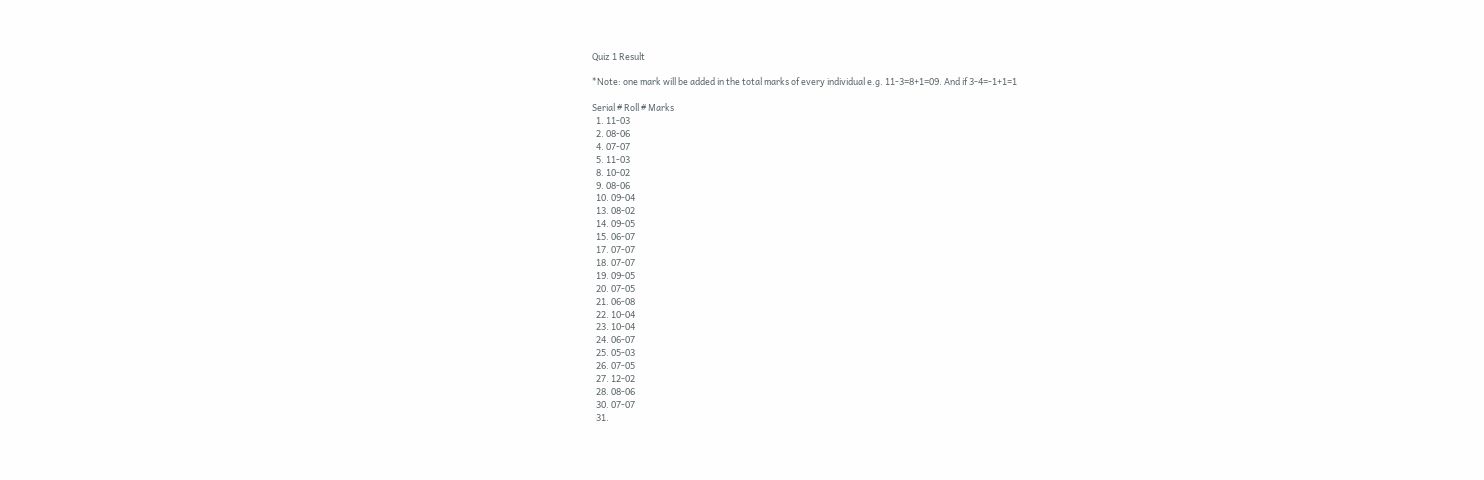Quiz 1 Result

*Note: one mark will be added in the total marks of every individual e.g. 11-3=8+1=09. And if 3-4=-1+1=1

Serial # Roll # Marks
  1. 11-03
  2. 08-06
  4. 07-07
  5. 11-03
  8. 10-02
  9. 08-06
  10. 09-04
  13. 08-02
  14. 09-05
  15. 06-07
  17. 07-07
  18. 07-07
  19. 09-05
  20. 07-05
  21. 06-08
  22. 10-04
  23. 10-04
  24. 06-07
  25. 05-03
  26. 07-05
  27. 12-02
  28. 08-06
  30. 07-07
  31.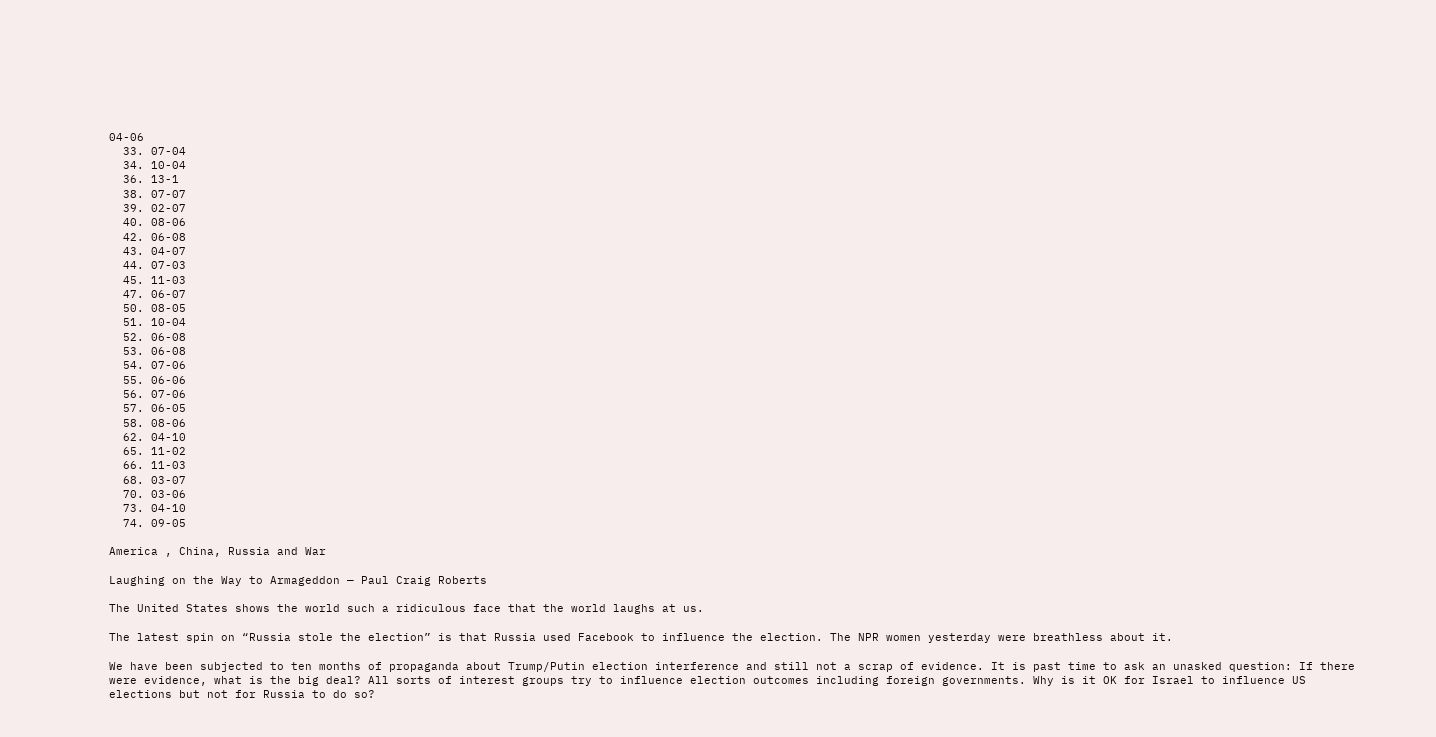04-06
  33. 07-04
  34. 10-04
  36. 13-1
  38. 07-07
  39. 02-07
  40. 08-06
  42. 06-08
  43. 04-07
  44. 07-03
  45. 11-03
  47. 06-07
  50. 08-05
  51. 10-04
  52. 06-08
  53. 06-08
  54. 07-06
  55. 06-06
  56. 07-06
  57. 06-05
  58. 08-06
  62. 04-10
  65. 11-02
  66. 11-03
  68. 03-07
  70. 03-06
  73. 04-10
  74. 09-05

America , China, Russia and War

Laughing on the Way to Armageddon — Paul Craig Roberts

The United States shows the world such a ridiculous face that the world laughs at us.

The latest spin on “Russia stole the election” is that Russia used Facebook to influence the election. The NPR women yesterday were breathless about it.

We have been subjected to ten months of propaganda about Trump/Putin election interference and still not a scrap of evidence. It is past time to ask an unasked question: If there were evidence, what is the big deal? All sorts of interest groups try to influence election outcomes including foreign governments. Why is it OK for Israel to influence US elections but not for Russia to do so?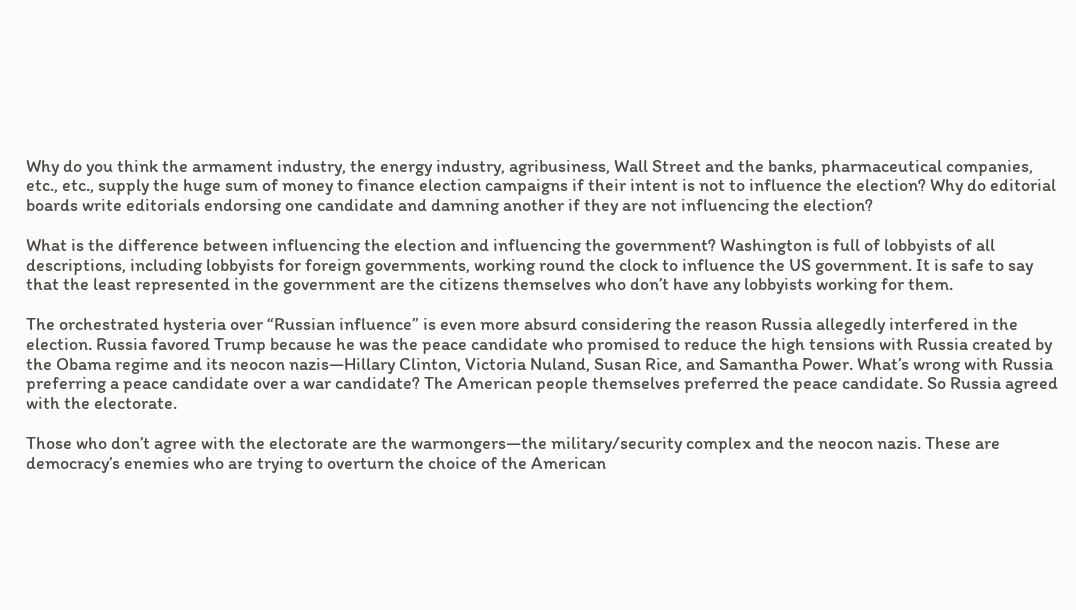Why do you think the armament industry, the energy industry, agribusiness, Wall Street and the banks, pharmaceutical companies, etc., etc., supply the huge sum of money to finance election campaigns if their intent is not to influence the election? Why do editorial boards write editorials endorsing one candidate and damning another if they are not influencing the election?

What is the difference between influencing the election and influencing the government? Washington is full of lobbyists of all descriptions, including lobbyists for foreign governments, working round the clock to influence the US government. It is safe to say that the least represented in the government are the citizens themselves who don’t have any lobbyists working for them.

The orchestrated hysteria over “Russian influence” is even more absurd considering the reason Russia allegedly interfered in the election. Russia favored Trump because he was the peace candidate who promised to reduce the high tensions with Russia created by the Obama regime and its neocon nazis—Hillary Clinton, Victoria Nuland, Susan Rice, and Samantha Power. What’s wrong with Russia preferring a peace candidate over a war candidate? The American people themselves preferred the peace candidate. So Russia agreed with the electorate.

Those who don’t agree with the electorate are the warmongers—the military/security complex and the neocon nazis. These are democracy’s enemies who are trying to overturn the choice of the American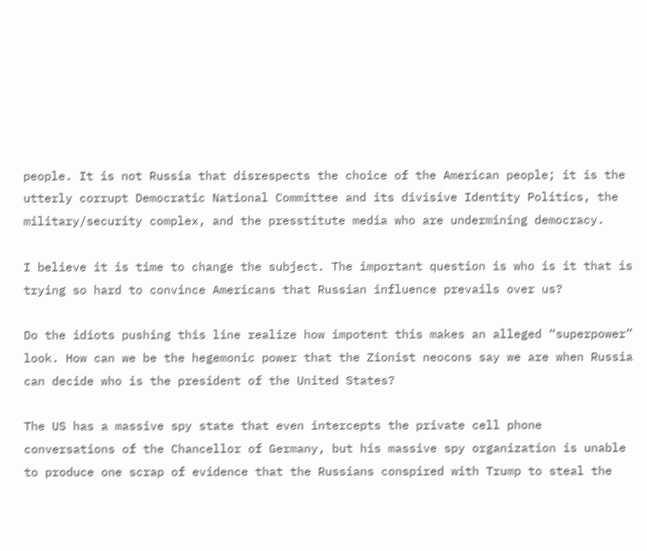people. It is not Russia that disrespects the choice of the American people; it is the utterly corrupt Democratic National Committee and its divisive Identity Politics, the military/security complex, and the presstitute media who are undermining democracy.

I believe it is time to change the subject. The important question is who is it that is trying so hard to convince Americans that Russian influence prevails over us?

Do the idiots pushing this line realize how impotent this makes an alleged “superpower” look. How can we be the hegemonic power that the Zionist neocons say we are when Russia can decide who is the president of the United States?

The US has a massive spy state that even intercepts the private cell phone conversations of the Chancellor of Germany, but his massive spy organization is unable to produce one scrap of evidence that the Russians conspired with Trump to steal the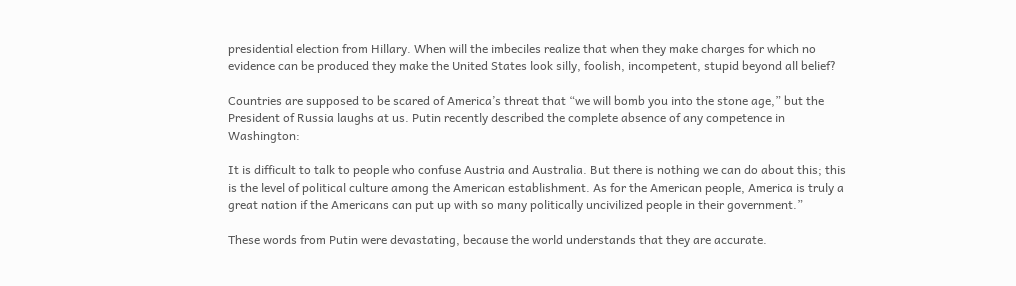presidential election from Hillary. When will the imbeciles realize that when they make charges for which no evidence can be produced they make the United States look silly, foolish, incompetent, stupid beyond all belief?

Countries are supposed to be scared of America’s threat that “we will bomb you into the stone age,” but the President of Russia laughs at us. Putin recently described the complete absence of any competence in Washington:

It is difficult to talk to people who confuse Austria and Australia. But there is nothing we can do about this; this is the level of political culture among the American establishment. As for the American people, America is truly a great nation if the Americans can put up with so many politically uncivilized people in their government.”

These words from Putin were devastating, because the world understands that they are accurate.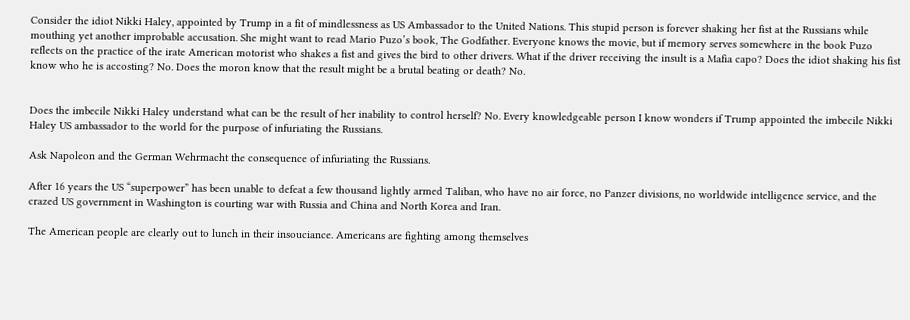Consider the idiot Nikki Haley, appointed by Trump in a fit of mindlessness as US Ambassador to the United Nations. This stupid person is forever shaking her fist at the Russians while mouthing yet another improbable accusation. She might want to read Mario Puzo’s book, The Godfather. Everyone knows the movie, but if memory serves somewhere in the book Puzo reflects on the practice of the irate American motorist who shakes a fist and gives the bird to other drivers. What if the driver receiving the insult is a Mafia capo? Does the idiot shaking his fist know who he is accosting? No. Does the moron know that the result might be a brutal beating or death? No.


Does the imbecile Nikki Haley understand what can be the result of her inability to control herself? No. Every knowledgeable person I know wonders if Trump appointed the imbecile Nikki Haley US ambassador to the world for the purpose of infuriating the Russians.

Ask Napoleon and the German Wehrmacht the consequence of infuriating the Russians.

After 16 years the US “superpower” has been unable to defeat a few thousand lightly armed Taliban, who have no air force, no Panzer divisions, no worldwide intelligence service, and the crazed US government in Washington is courting war with Russia and China and North Korea and Iran.

The American people are clearly out to lunch in their insouciance. Americans are fighting among themselves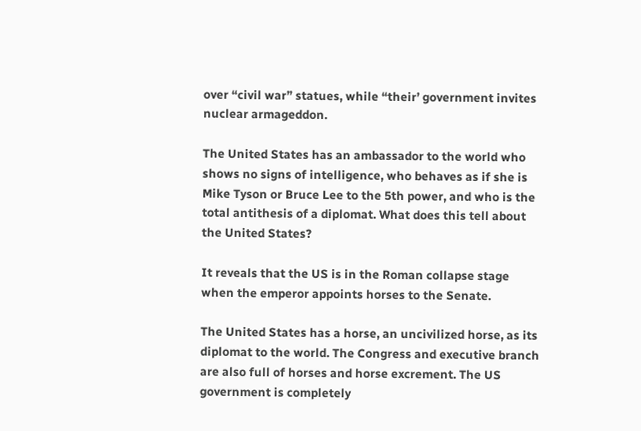over “civil war” statues, while “their’ government invites nuclear armageddon.

The United States has an ambassador to the world who shows no signs of intelligence, who behaves as if she is Mike Tyson or Bruce Lee to the 5th power, and who is the total antithesis of a diplomat. What does this tell about the United States?

It reveals that the US is in the Roman collapse stage when the emperor appoints horses to the Senate.

The United States has a horse, an uncivilized horse, as its diplomat to the world. The Congress and executive branch are also full of horses and horse excrement. The US government is completely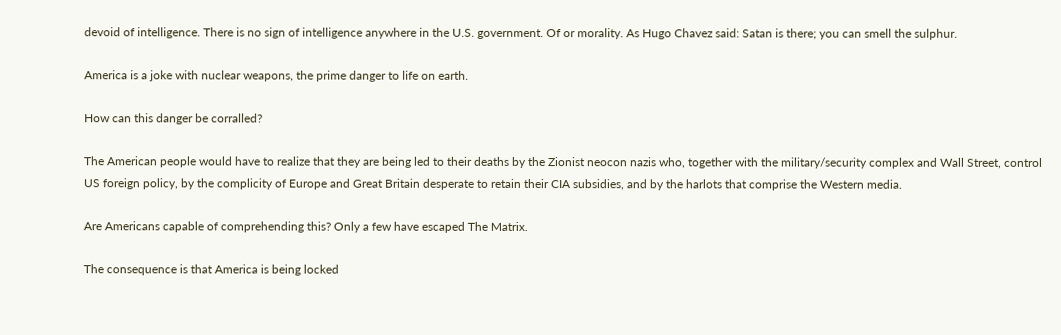devoid of intelligence. There is no sign of intelligence anywhere in the U.S. government. Of or morality. As Hugo Chavez said: Satan is there; you can smell the sulphur.

America is a joke with nuclear weapons, the prime danger to life on earth.

How can this danger be corralled?

The American people would have to realize that they are being led to their deaths by the Zionist neocon nazis who, together with the military/security complex and Wall Street, control US foreign policy, by the complicity of Europe and Great Britain desperate to retain their CIA subsidies, and by the harlots that comprise the Western media.

Are Americans capable of comprehending this? Only a few have escaped The Matrix.

The consequence is that America is being locked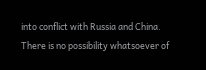into conflict with Russia and China. There is no possibility whatsoever of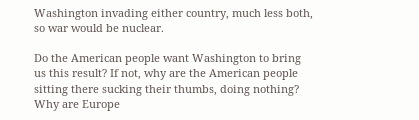Washington invading either country, much less both, so war would be nuclear.

Do the American people want Washington to bring us this result? If not, why are the American people sitting there sucking their thumbs, doing nothing? Why are Europe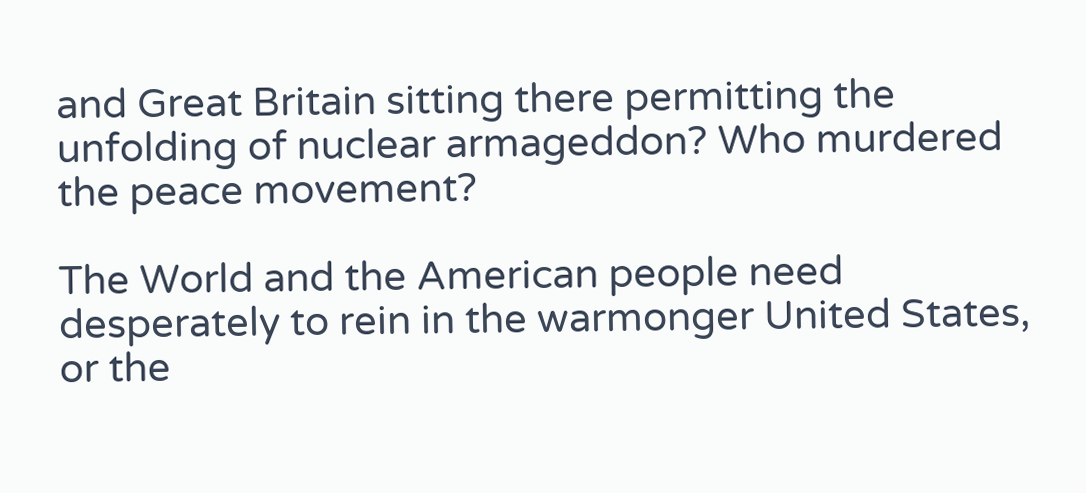and Great Britain sitting there permitting the unfolding of nuclear armageddon? Who murdered the peace movement?

The World and the American people need desperately to rein in the warmonger United States, or the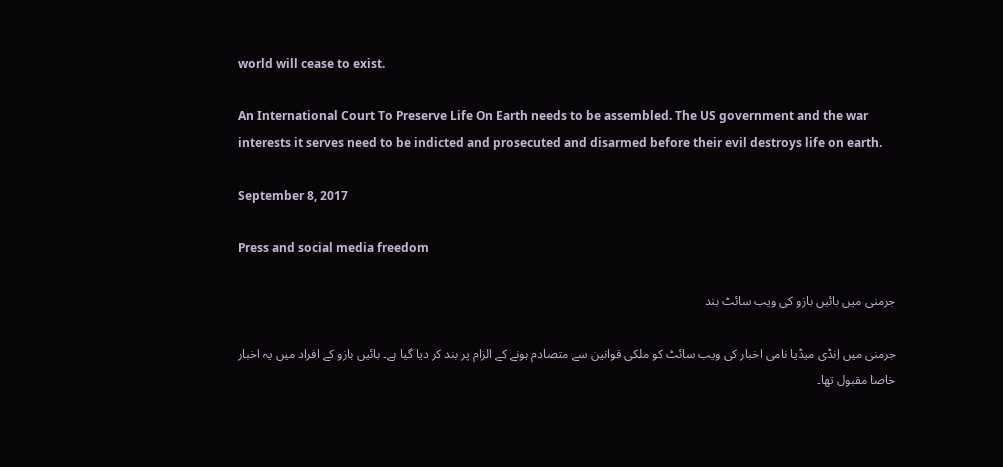world will cease to exist.

An International Court To Preserve Life On Earth needs to be assembled. The US government and the war interests it serves need to be indicted and prosecuted and disarmed before their evil destroys life on earth.

September 8, 2017

Press and social media freedom

جرمنی میں بائیں بازو کی ویب سائٹ بند

جرمنی میں اِنڈی میڈیا نامی اخبار کی ویب سائٹ کو ملکی قوانین سے متصادم ہونے کے الزام پر بند کر ديا گیا ہے۔ بائیں بازو کے افراد میں یہ اخبار خاصا مقبول تھا۔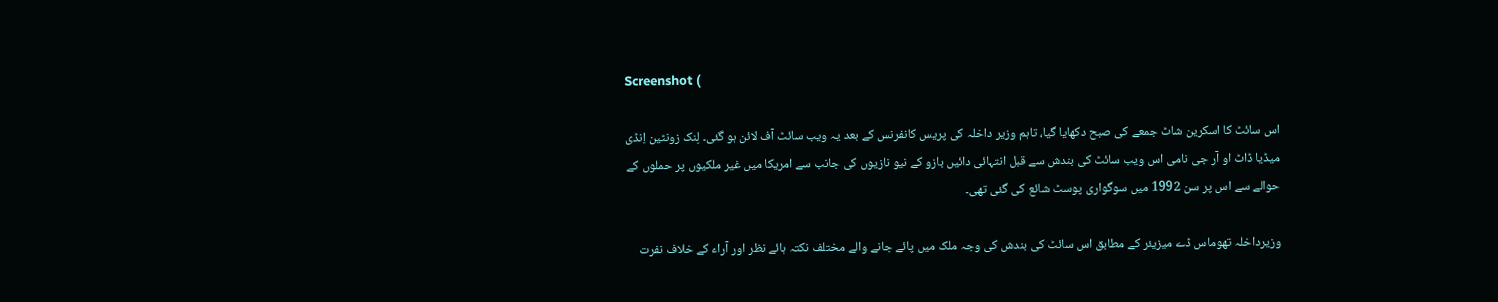Screenshot (

اس سائٹ کا اسکرین شاٹ جمعے کی صبح دکھایا گیا، تاہم وزیر داخلہ کی پریس کانفرنس کے بعد یہ ویب سائٹ آف لائن ہو گئی۔ لِنک زونٹین اِنڈی میڈیا ڈاٹ او آر جی نامی اس ویب سائٹ کی بندش سے قبل انتہائی دائیں بازو کے نیو نازیوں کی جانب سے امریکا میں غیر ملکیوں پر حملوں کے حوالے سے اس پر سن 1992 میں سوگواری پوسٹ شائع کی گئی تھی۔

وزیرداخلہ تھوماس ڈے میزیئر کے مطابق اس سائٹ کی بندش کی وجہ ملک میں پائے جانے والے مختلف نکتہ ہائے نظر اور آراء کے خلاف نفرت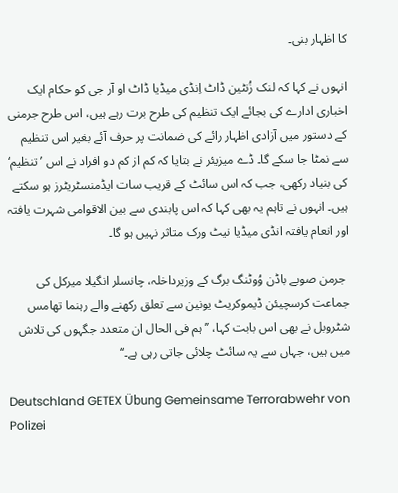کا اظہار بنی۔

انہوں نے کہا کہ لنک زُنٹین ڈاٹ اِنڈی میڈیا ڈاٹ او آر جی کو حکام ایک اخباری ادارے کی بجائے ایک تنظیم کی طرح برت رہے ہیں، اس طرح جرمنی کے دستور میں آزادی اظہار رائے کی ضمانت پر حرف آئے بغیر اس تنظیم سے نمٹا جا سکے گا۔ ڈے میزیئر نے بتایا کہ کم از کم دو افراد نے اس ’تنظیم‘ کی بنیاد رکھی، جب کہ اس سائٹ کے قریب سات ایڈمنسٹریٹرز ہو سکتے ہیں۔ انہوں نے تاہم یہ بھی کہا کہ اس پابندی سے بین الاقوامی شہرت یافتہ اور انعام یافتہ انڈی میڈیا نیٹ ورک متاثر نہیں ہو گا۔

 جرمن صوبے باڈن وُوٹنگ برگ کے وزیرداخلہ، چانسلر انگیلا میرکل کی جماعت کرسچیئن ڈیموکریٹ یونین سے تعلق رکھنے والے رہنما تھامس شٹروبل نے بھی اس بابت کہا، ’’ ہم فی الحال ان متعدد جگہوں کی تلاش میں ہیں، جہاں سے یہ سائٹ چلائی جاتی رہی ہے۔‘‘

Deutschland GETEX Übung Gemeinsame Terrorabwehr von Polizei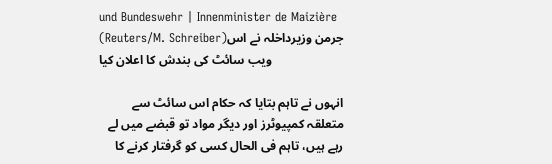und Bundeswehr | Innenminister de Maizière (Reuters/M. Schreiber)جرمن وزیرداخلہ نے اس ویب سائٹ کی بندش کا اعلان کیا

انہوں نے تاہم بتایا کہ حکام اس سائٹ سے متعلقہ کمپیوٹرز اور دیگر مواد تو قبضے میں لے رہے ہیں، تاہم فی الحال کسی کو گرفتار کرنے کا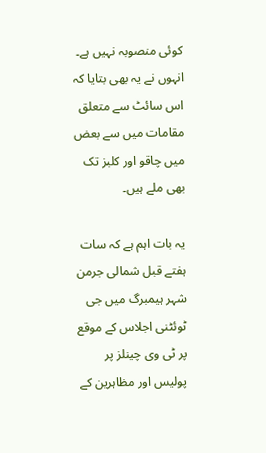کوئی منصوبہ نہیں ہے۔ انہوں نے یہ بھی بتایا کہ اس سائٹ سے متعلق مقامات میں سے بعض میں چاقو اور کلبز تک بھی ملے ہیں۔

یہ بات اہم ہے کہ سات ہفتے قبل شمالی جرمن شہر ہیمبرگ میں جی ٹوئٹنی اجلاس کے موقع پر ٹی وی چینلز پر پولیس اور مظاہرین کے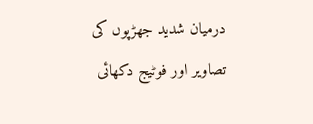درمیان شدید جھڑپوں کی تصاویر اور فوٹیج دکھائی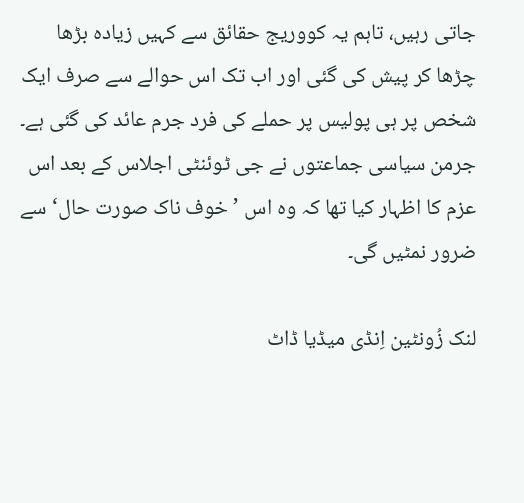جاتی رہیں، تاہم یہ کووریج حقائق سے کہیں زیادہ بڑھا چڑھا کر پیش کی گئی اور اب تک اس حوالے سے صرف ایک شخص پر ہی پولیس پر حملے کی فرد جرم عائد کی گئی ہے۔ جرمن سیاسی جماعتوں نے جی ٹوئنٹی اجلاس کے بعد اس عزم کا اظہار کیا تھا کہ وہ اس ’خوف ناک صورت حال‘ سے ضرور نمٹیں گی۔

لنک زُونٹین اِنڈی میڈیا ڈاٹ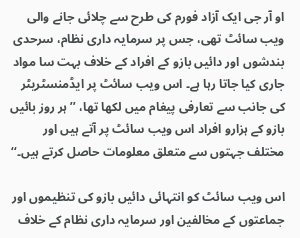او آر جی ایک آزاد فورم کی طرح سے چلائی جانے والی ویب سائٹ تھی، جس پر سرمایہ داری نظام، سرحدی بندشوں اور دائیں بازو کے افراد کے خلاف بہت سا مواد جاری کیا جاتا رہا ہے۔ اس ویب سائٹ پر ایڈمنسٹریٹر کی جانب سے تعارفی پیغام میں لکھا تھا، ’’ہر روز بائیں بازو کے ہزارو افراد اس ویب سائٹ پر آتے ہیں اور مختلف جہتوں سے متعلق معلومات حاصل کرتے ہیں۔‘‘

اس ویب سائٹ کو انتہائی دائیں بازو کی تنظیموں اور جماعتوں کے مخالفین اور سرمایہ داری نظام کے خلاف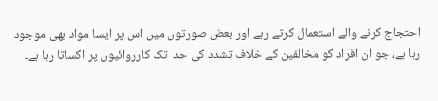احتجاج کرنے والے استعمال کرتے رہے اور بعض صورتوں میں اس پر ایسا مواد بھی موجود رہا ہے، جو ان افراد کو مخالفین کے خلاف تشدد کی حد  تک کارروائیوں پر اکساتا رہا ہے۔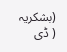(بشکریہ ( ڈی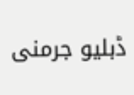ڈبلیو جرمنی